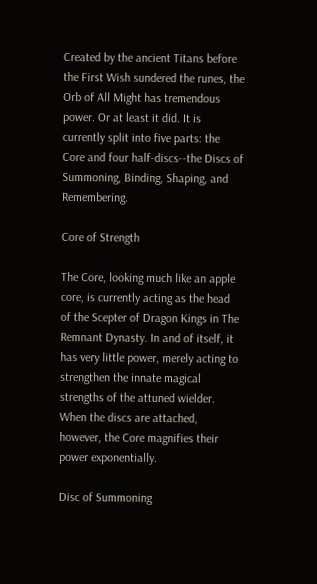Created by the ancient Titans before the First Wish sundered the runes, the Orb of All Might has tremendous power. Or at least it did. It is currently split into five parts: the Core and four half-discs--the Discs of Summoning, Binding, Shaping, and Remembering.

Core of Strength

The Core, looking much like an apple core, is currently acting as the head of the Scepter of Dragon Kings in The Remnant Dynasty. In and of itself, it has very little power, merely acting to strengthen the innate magical strengths of the attuned wielder. When the discs are attached, however, the Core magnifies their power exponentially.

Disc of Summoning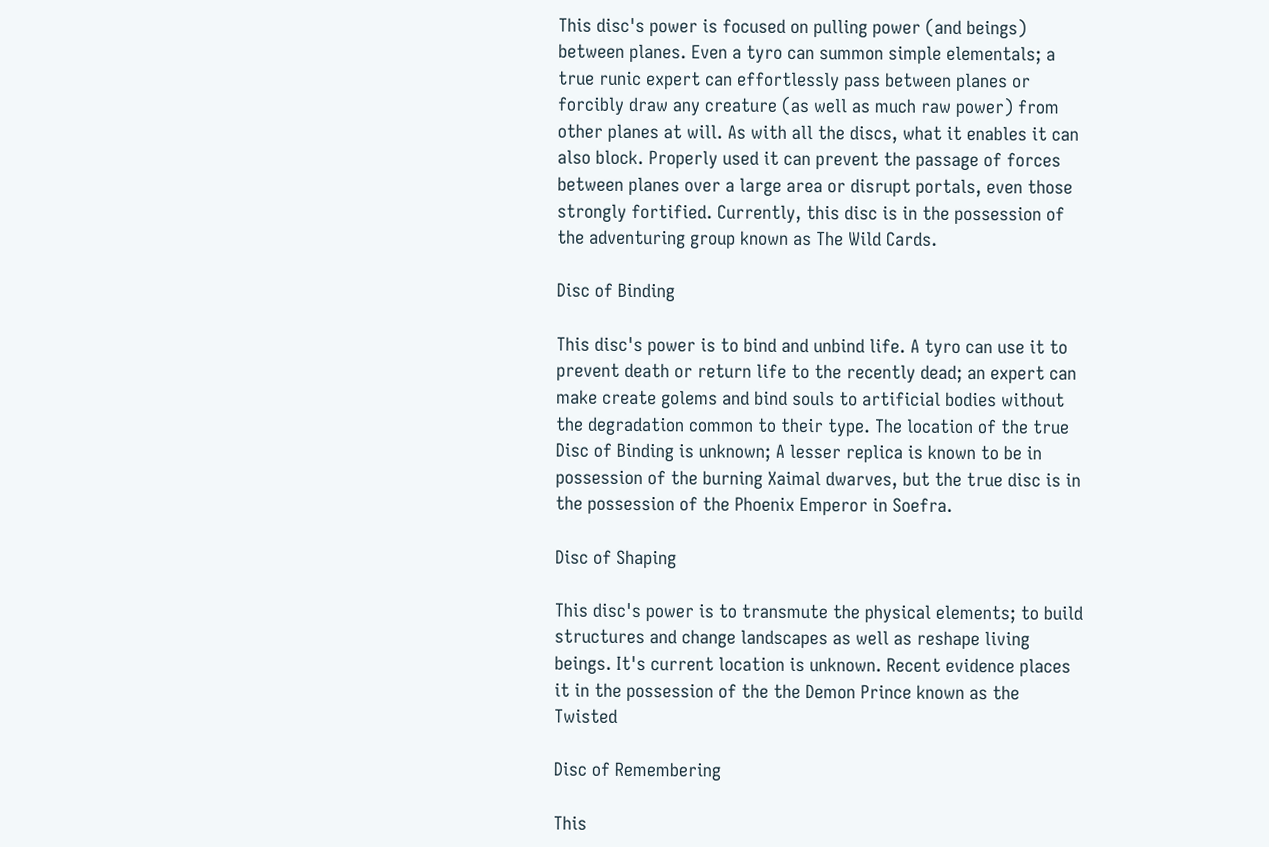This disc's power is focused on pulling power (and beings) between planes. Even a tyro can summon simple elementals; a true runic expert can effortlessly pass between planes or forcibly draw any creature (as well as much raw power) from other planes at will. As with all the discs, what it enables it can also block. Properly used it can prevent the passage of forces between planes over a large area or disrupt portals, even those strongly fortified. Currently, this disc is in the possession of the adventuring group known as The Wild Cards.

Disc of Binding

This disc's power is to bind and unbind life. A tyro can use it to prevent death or return life to the recently dead; an expert can make create golems and bind souls to artificial bodies without the degradation common to their type. The location of the true Disc of Binding is unknown; A lesser replica is known to be in possession of the burning Xaimal dwarves, but the true disc is in the possession of the Phoenix Emperor in Soefra.

Disc of Shaping

This disc's power is to transmute the physical elements; to build structures and change landscapes as well as reshape living beings. It's current location is unknown. Recent evidence places it in the possession of the the Demon Prince known as the Twisted

Disc of Remembering

This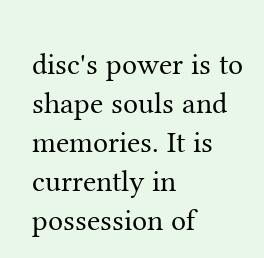disc's power is to shape souls and memories. It is currently in possession of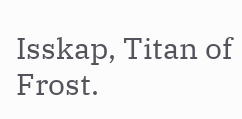Isskap, Titan of Frost.